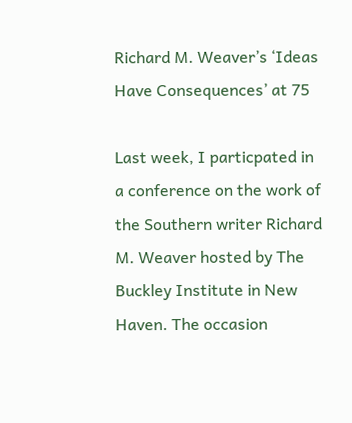Richard M. Weaver’s ‘Ideas Have Consequences’ at 75

Last week, I particpated in a conference on the work of the Southern writer Richard M. Weaver hosted by The Buckley Institute in New Haven. The occasion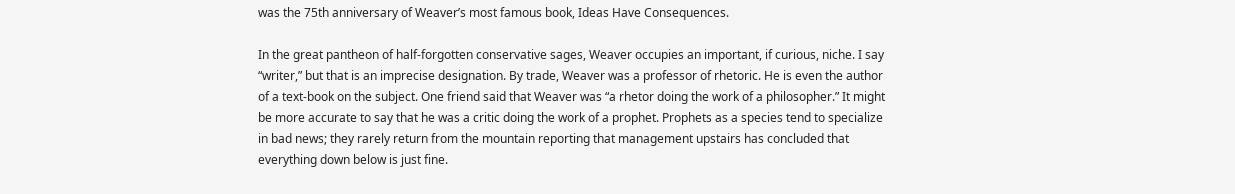was the 75th anniversary of Weaver’s most famous book, Ideas Have Consequences.

In the great pantheon of half-forgotten conservative sages, Weaver occupies an important, if curious, niche. I say “writer,” but that is an imprecise designation. By trade, Weaver was a professor of rhetoric. He is even the author of a text-book on the subject. One friend said that Weaver was “a rhetor doing the work of a philosopher.” It might be more accurate to say that he was a critic doing the work of a prophet. Prophets as a species tend to specialize in bad news; they rarely return from the mountain reporting that management upstairs has concluded that everything down below is just fine.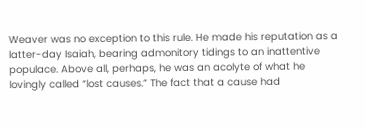Weaver was no exception to this rule. He made his reputation as a latter-day Isaiah, bearing admonitory tidings to an inattentive populace. Above all, perhaps, he was an acolyte of what he lovingly called “lost causes.” The fact that a cause had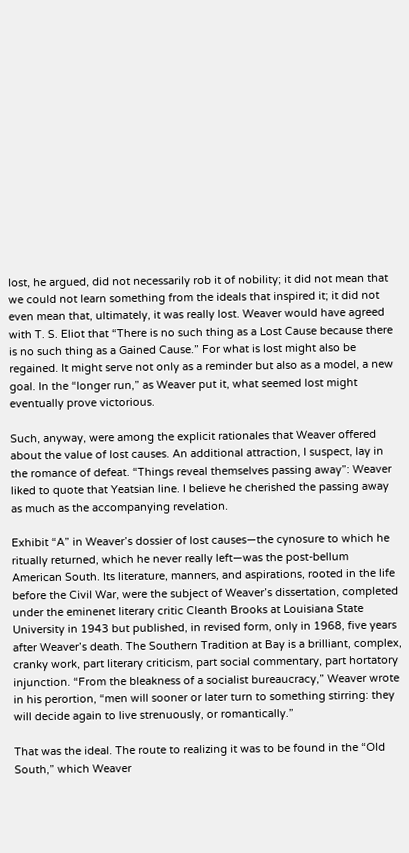lost, he argued, did not necessarily rob it of nobility; it did not mean that we could not learn something from the ideals that inspired it; it did not even mean that, ultimately, it was really lost. Weaver would have agreed with T. S. Eliot that “There is no such thing as a Lost Cause because there is no such thing as a Gained Cause.” For what is lost might also be regained. It might serve not only as a reminder but also as a model, a new goal. In the “longer run,” as Weaver put it, what seemed lost might eventually prove victorious.

Such, anyway, were among the explicit rationales that Weaver offered about the value of lost causes. An additional attraction, I suspect, lay in the romance of defeat. “Things reveal themselves passing away”: Weaver liked to quote that Yeatsian line. I believe he cherished the passing away as much as the accompanying revelation.

Exhibit “A” in Weaver’s dossier of lost causes—the cynosure to which he ritually returned, which he never really left—was the post-bellum American South. Its literature, manners, and aspirations, rooted in the life before the Civil War, were the subject of Weaver’s dissertation, completed under the eminenet literary critic Cleanth Brooks at Louisiana State University in 1943 but published, in revised form, only in 1968, five years after Weaver’s death. The Southern Tradition at Bay is a brilliant, complex, cranky work, part literary criticism, part social commentary, part hortatory injunction. “From the bleakness of a socialist bureaucracy,” Weaver wrote in his perortion, “men will sooner or later turn to something stirring: they will decide again to live strenuously, or romantically.”

That was the ideal. The route to realizing it was to be found in the “Old South,” which Weaver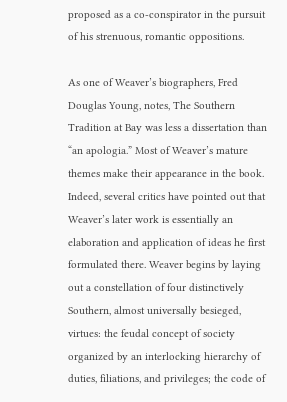proposed as a co-conspirator in the pursuit of his strenuous, romantic oppositions.

As one of Weaver’s biographers, Fred Douglas Young, notes, The Southern Tradition at Bay was less a dissertation than “an apologia.” Most of Weaver’s mature themes make their appearance in the book. Indeed, several critics have pointed out that Weaver’s later work is essentially an elaboration and application of ideas he first formulated there. Weaver begins by laying out a constellation of four distinctively Southern, almost universally besieged, virtues: the feudal concept of society organized by an interlocking hierarchy of duties, filiations, and privileges; the code of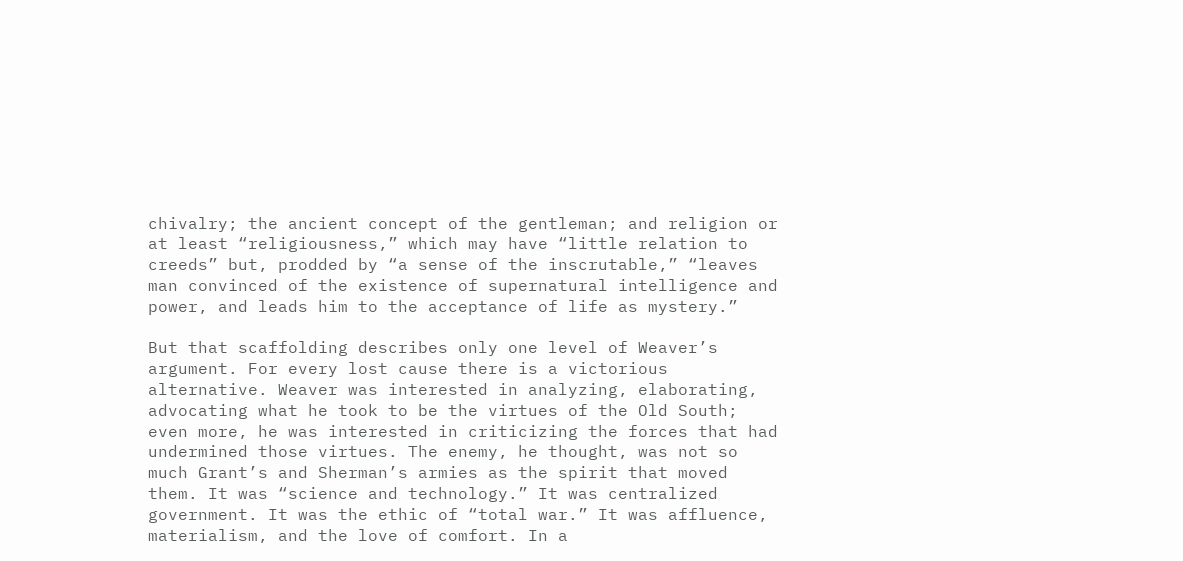chivalry; the ancient concept of the gentleman; and religion or at least “religiousness,” which may have “little relation to creeds” but, prodded by “a sense of the inscrutable,” “leaves man convinced of the existence of supernatural intelligence and power, and leads him to the acceptance of life as mystery.”

But that scaffolding describes only one level of Weaver’s argument. For every lost cause there is a victorious alternative. Weaver was interested in analyzing, elaborating, advocating what he took to be the virtues of the Old South; even more, he was interested in criticizing the forces that had undermined those virtues. The enemy, he thought, was not so much Grant’s and Sherman’s armies as the spirit that moved them. It was “science and technology.” It was centralized government. It was the ethic of “total war.” It was affluence, materialism, and the love of comfort. In a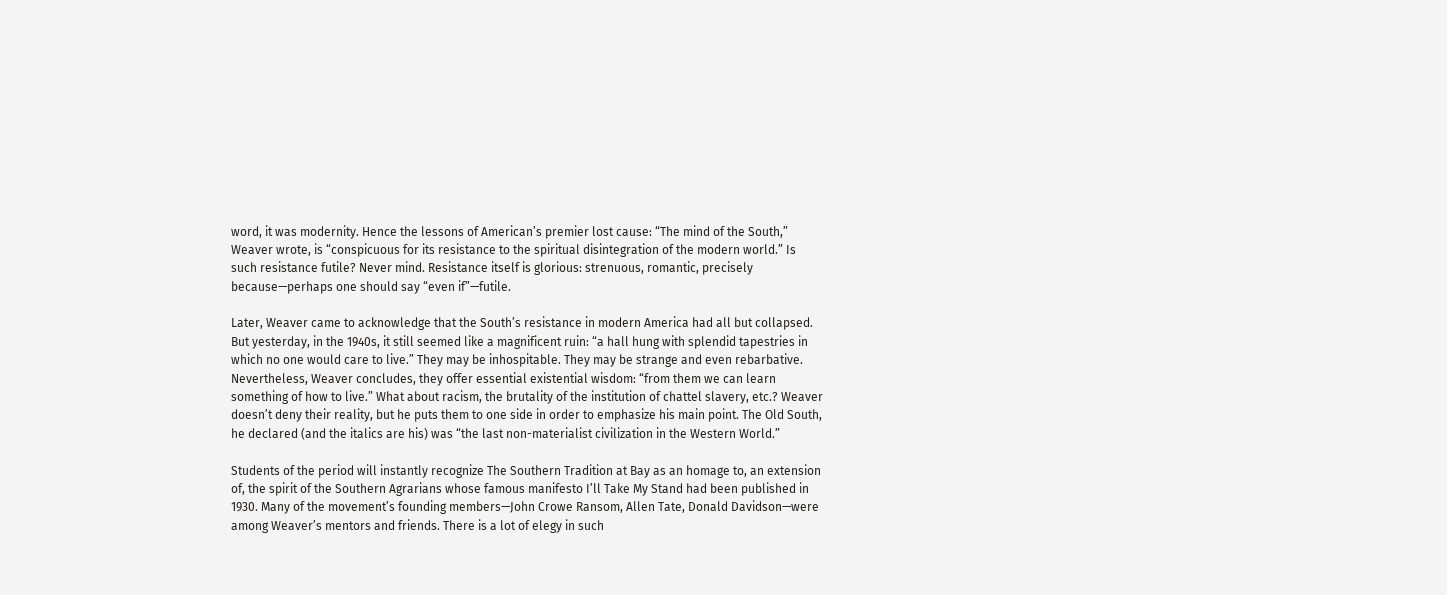word, it was modernity. Hence the lessons of American’s premier lost cause: “The mind of the South,” Weaver wrote, is “conspicuous for its resistance to the spiritual disintegration of the modern world.” Is such resistance futile? Never mind. Resistance itself is glorious: strenuous, romantic, precisely because—perhaps one should say “even if”—futile.

Later, Weaver came to acknowledge that the South’s resistance in modern America had all but collapsed. But yesterday, in the 1940s, it still seemed like a magnificent ruin: “a hall hung with splendid tapestries in which no one would care to live.” They may be inhospitable. They may be strange and even rebarbative. Nevertheless, Weaver concludes, they offer essential existential wisdom: “from them we can learn something of how to live.” What about racism, the brutality of the institution of chattel slavery, etc.? Weaver doesn’t deny their reality, but he puts them to one side in order to emphasize his main point. The Old South, he declared (and the italics are his) was “the last non-materialist civilization in the Western World.”

Students of the period will instantly recognize The Southern Tradition at Bay as an homage to, an extension of, the spirit of the Southern Agrarians whose famous manifesto I’ll Take My Stand had been published in 1930. Many of the movement’s founding members—John Crowe Ransom, Allen Tate, Donald Davidson—were among Weaver’s mentors and friends. There is a lot of elegy in such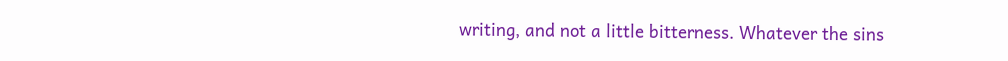writing, and not a little bitterness. Whatever the sins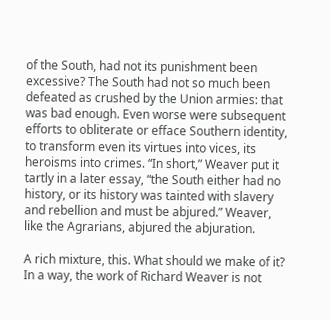of the South, had not its punishment been excessive? The South had not so much been defeated as crushed by the Union armies: that was bad enough. Even worse were subsequent efforts to obliterate or efface Southern identity, to transform even its virtues into vices, its heroisms into crimes. “In short,” Weaver put it tartly in a later essay, “the South either had no history, or its history was tainted with slavery and rebellion and must be abjured.” Weaver, like the Agrarians, abjured the abjuration.

A rich mixture, this. What should we make of it? In a way, the work of Richard Weaver is not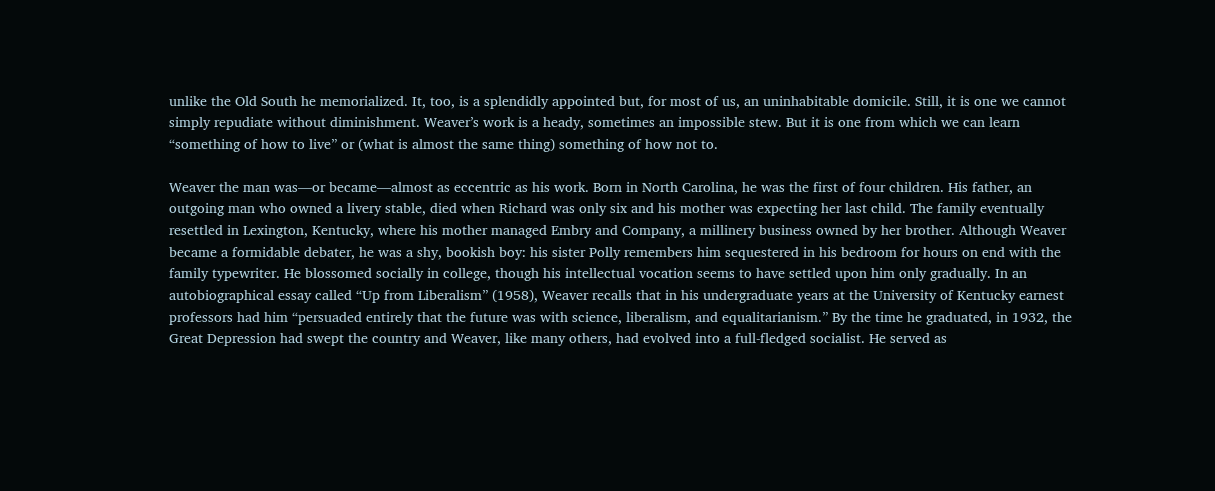unlike the Old South he memorialized. It, too, is a splendidly appointed but, for most of us, an uninhabitable domicile. Still, it is one we cannot simply repudiate without diminishment. Weaver’s work is a heady, sometimes an impossible stew. But it is one from which we can learn “something of how to live” or (what is almost the same thing) something of how not to.

Weaver the man was—or became—almost as eccentric as his work. Born in North Carolina, he was the first of four children. His father, an outgoing man who owned a livery stable, died when Richard was only six and his mother was expecting her last child. The family eventually resettled in Lexington, Kentucky, where his mother managed Embry and Company, a millinery business owned by her brother. Although Weaver became a formidable debater, he was a shy, bookish boy: his sister Polly remembers him sequestered in his bedroom for hours on end with the family typewriter. He blossomed socially in college, though his intellectual vocation seems to have settled upon him only gradually. In an autobiographical essay called “Up from Liberalism” (1958), Weaver recalls that in his undergraduate years at the University of Kentucky earnest professors had him “persuaded entirely that the future was with science, liberalism, and equalitarianism.” By the time he graduated, in 1932, the Great Depression had swept the country and Weaver, like many others, had evolved into a full-fledged socialist. He served as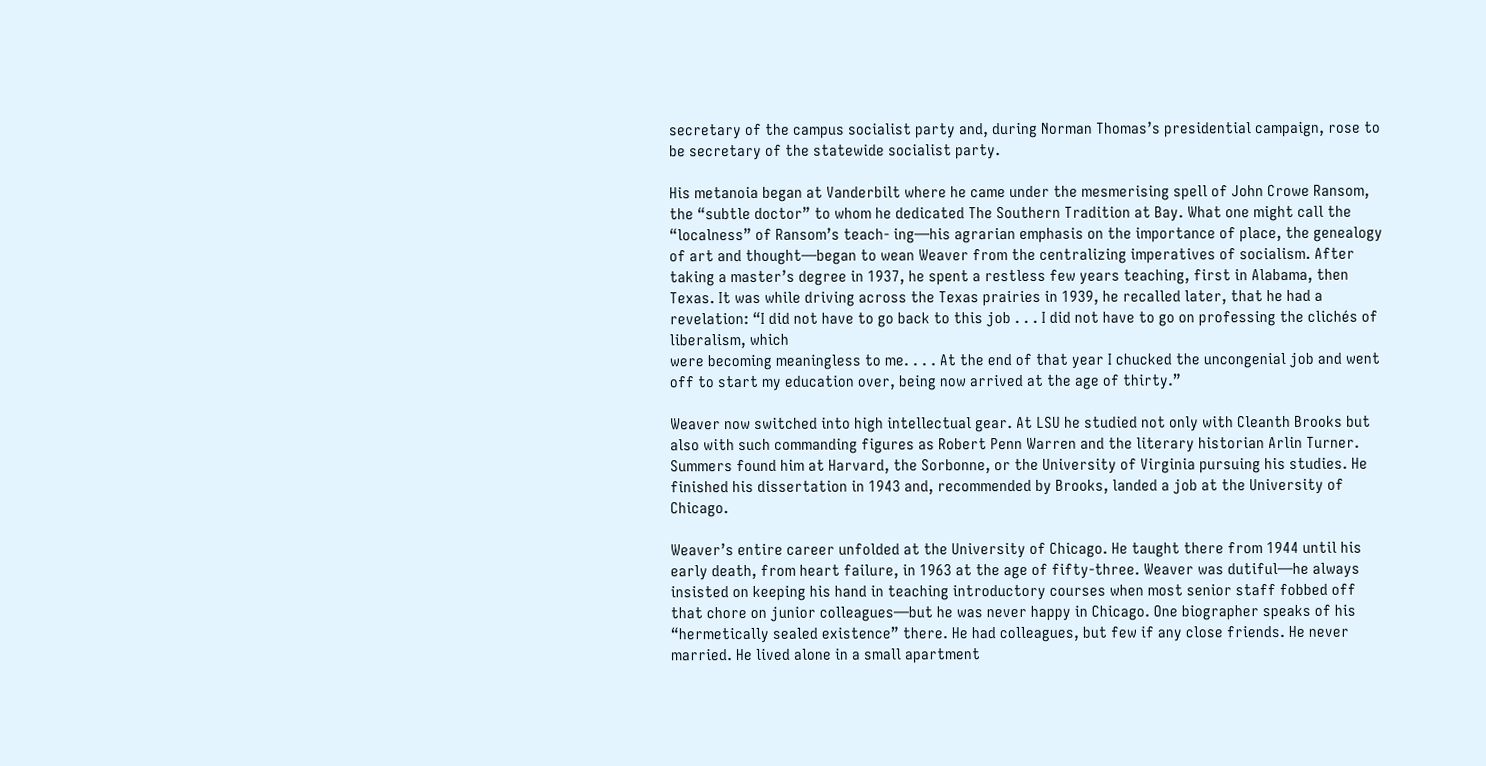secretary of the campus socialist party and, during Norman Thomas’s presidential campaign, rose to be secretary of the statewide socialist party.

His metanoia began at Vanderbilt where he came under the mesmerising spell of John Crowe Ransom, the “subtle doctor” to whom he dedicated The Southern Tradition at Bay. What one might call the “localness” of Ransom’s teach- ing—his agrarian emphasis on the importance of place, the genealogy of art and thought—began to wean Weaver from the centralizing imperatives of socialism. After taking a master’s degree in 1937, he spent a restless few years teaching, first in Alabama, then Texas. It was while driving across the Texas prairies in 1939, he recalled later, that he had a revelation: “I did not have to go back to this job . . . I did not have to go on professing the clichés of liberalism, which
were becoming meaningless to me. . . . At the end of that year I chucked the uncongenial job and went off to start my education over, being now arrived at the age of thirty.”

Weaver now switched into high intellectual gear. At LSU he studied not only with Cleanth Brooks but also with such commanding figures as Robert Penn Warren and the literary historian Arlin Turner. Summers found him at Harvard, the Sorbonne, or the University of Virginia pursuing his studies. He finished his dissertation in 1943 and, recommended by Brooks, landed a job at the University of Chicago.

Weaver’s entire career unfolded at the University of Chicago. He taught there from 1944 until his early death, from heart failure, in 1963 at the age of fifty-three. Weaver was dutiful—he always insisted on keeping his hand in teaching introductory courses when most senior staff fobbed off that chore on junior colleagues—but he was never happy in Chicago. One biographer speaks of his “hermetically sealed existence” there. He had colleagues, but few if any close friends. He never married. He lived alone in a small apartment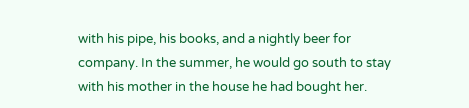with his pipe, his books, and a nightly beer for company. In the summer, he would go south to stay with his mother in the house he had bought her.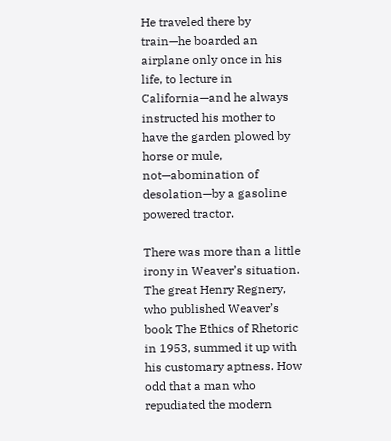He traveled there by train—he boarded an airplane only once in his life, to lecture in California—and he always instructed his mother to have the garden plowed by horse or mule, not—abomination of desolation—by a gasoline powered tractor.

There was more than a little irony in Weaver’s situation. The great Henry Regnery, who published Weaver’s book The Ethics of Rhetoric in 1953, summed it up with his customary aptness. How odd that a man who repudiated the modern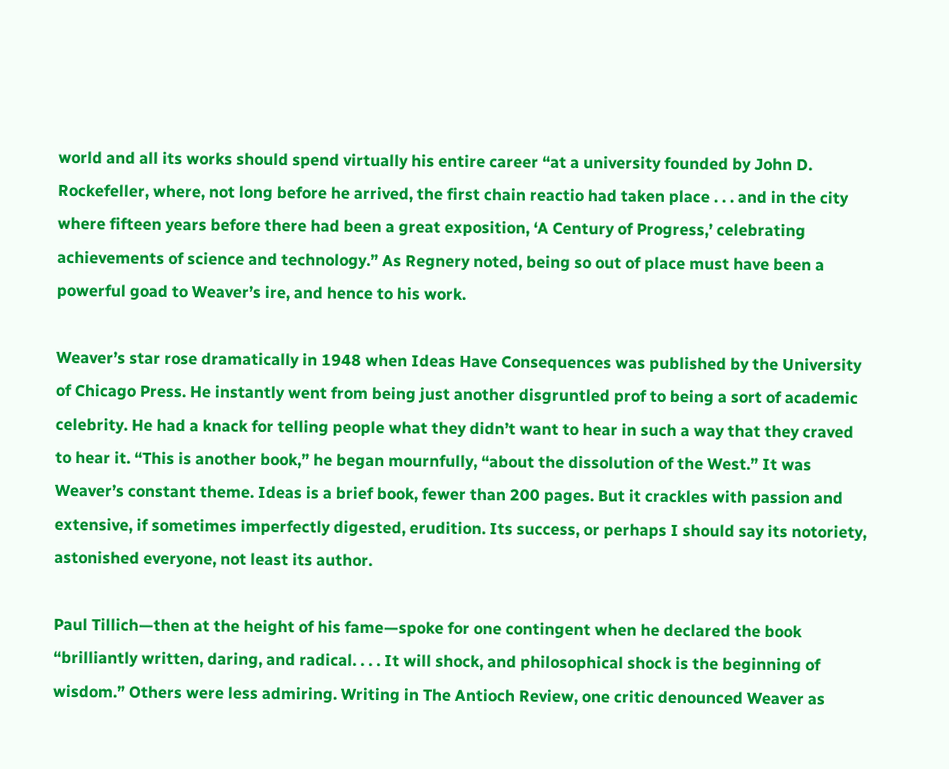world and all its works should spend virtually his entire career “at a university founded by John D. Rockefeller, where, not long before he arrived, the first chain reactio had taken place . . . and in the city where fifteen years before there had been a great exposition, ‘A Century of Progress,’ celebrating achievements of science and technology.” As Regnery noted, being so out of place must have been a powerful goad to Weaver’s ire, and hence to his work.

Weaver’s star rose dramatically in 1948 when Ideas Have Consequences was published by the University of Chicago Press. He instantly went from being just another disgruntled prof to being a sort of academic celebrity. He had a knack for telling people what they didn’t want to hear in such a way that they craved to hear it. “This is another book,” he began mournfully, “about the dissolution of the West.” It was Weaver’s constant theme. Ideas is a brief book, fewer than 200 pages. But it crackles with passion and extensive, if sometimes imperfectly digested, erudition. Its success, or perhaps I should say its notoriety, astonished everyone, not least its author.

Paul Tillich—then at the height of his fame—spoke for one contingent when he declared the book “brilliantly written, daring, and radical. . . . It will shock, and philosophical shock is the beginning of wisdom.” Others were less admiring. Writing in The Antioch Review, one critic denounced Weaver as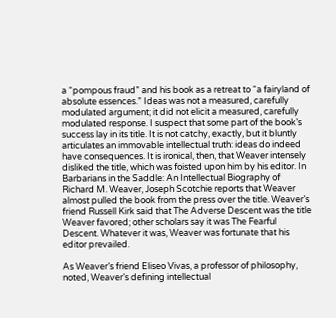a “pompous fraud” and his book as a retreat to “a fairyland of absolute essences.” Ideas was not a measured, carefully modulated argument; it did not elicit a measured, carefully modulated response. I suspect that some part of the book’s success lay in its title. It is not catchy, exactly, but it bluntly articulates an immovable intellectual truth: ideas do indeed have consequences. It is ironical, then, that Weaver intensely disliked the title, which was foisted upon him by his editor. In Barbarians in the Saddle: An Intellectual Biography of Richard M. Weaver, Joseph Scotchie reports that Weaver almost pulled the book from the press over the title. Weaver’s friend Russell Kirk said that The Adverse Descent was the title Weaver favored; other scholars say it was The Fearful Descent. Whatever it was, Weaver was fortunate that his editor prevailed.

As Weaver’s friend Eliseo Vivas, a professor of philosophy, noted, Weaver’s defining intellectual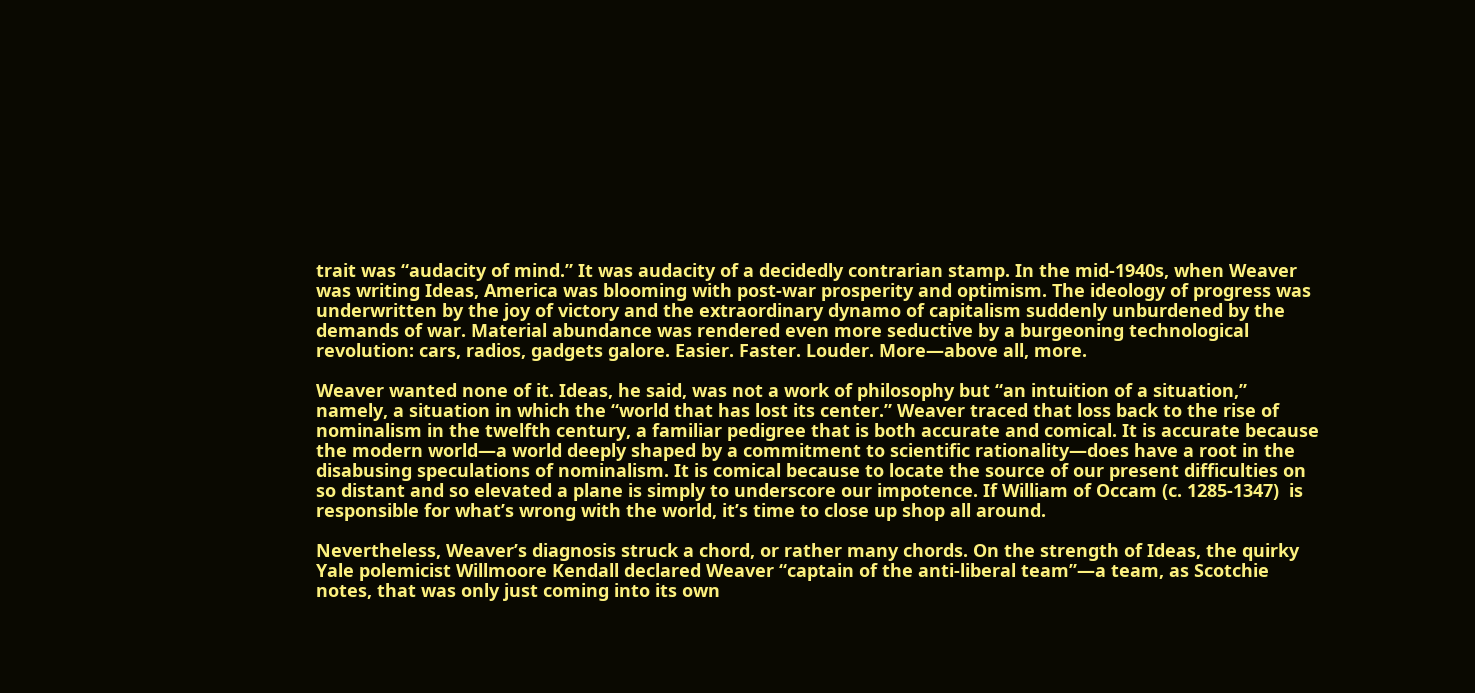trait was “audacity of mind.” It was audacity of a decidedly contrarian stamp. In the mid-1940s, when Weaver was writing Ideas, America was blooming with post-war prosperity and optimism. The ideology of progress was underwritten by the joy of victory and the extraordinary dynamo of capitalism suddenly unburdened by the demands of war. Material abundance was rendered even more seductive by a burgeoning technological revolution: cars, radios, gadgets galore. Easier. Faster. Louder. More—above all, more.

Weaver wanted none of it. Ideas, he said, was not a work of philosophy but “an intuition of a situation,” namely, a situation in which the “world that has lost its center.” Weaver traced that loss back to the rise of nominalism in the twelfth century, a familiar pedigree that is both accurate and comical. It is accurate because the modern world—a world deeply shaped by a commitment to scientific rationality—does have a root in the disabusing speculations of nominalism. It is comical because to locate the source of our present difficulties on so distant and so elevated a plane is simply to underscore our impotence. If William of Occam (c. 1285-1347)  is responsible for what’s wrong with the world, it’s time to close up shop all around.

Nevertheless, Weaver’s diagnosis struck a chord, or rather many chords. On the strength of Ideas, the quirky Yale polemicist Willmoore Kendall declared Weaver “captain of the anti-liberal team”—a team, as Scotchie notes, that was only just coming into its own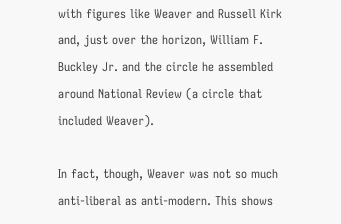with figures like Weaver and Russell Kirk and, just over the horizon, William F. Buckley Jr. and the circle he assembled around National Review (a circle that included Weaver).

In fact, though, Weaver was not so much anti-liberal as anti-modern. This shows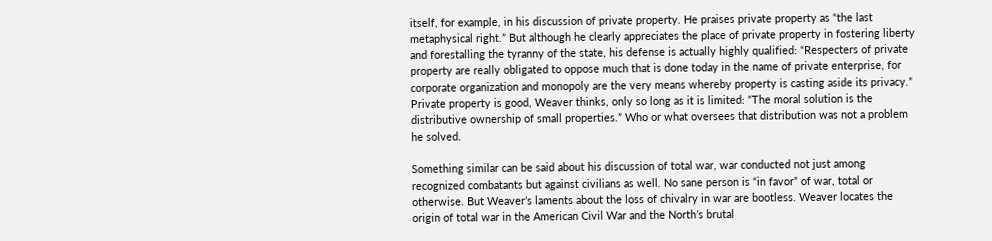itself, for example, in his discussion of private property. He praises private property as “the last metaphysical right.” But although he clearly appreciates the place of private property in fostering liberty and forestalling the tyranny of the state, his defense is actually highly qualified: “Respecters of private property are really obligated to oppose much that is done today in the name of private enterprise, for corporate organization and monopoly are the very means whereby property is casting aside its privacy.” Private property is good, Weaver thinks, only so long as it is limited: “The moral solution is the distributive ownership of small properties.” Who or what oversees that distribution was not a problem he solved.

Something similar can be said about his discussion of total war, war conducted not just among recognized combatants but against civilians as well. No sane person is “in favor” of war, total or otherwise. But Weaver’s laments about the loss of chivalry in war are bootless. Weaver locates the origin of total war in the American Civil War and the North’s brutal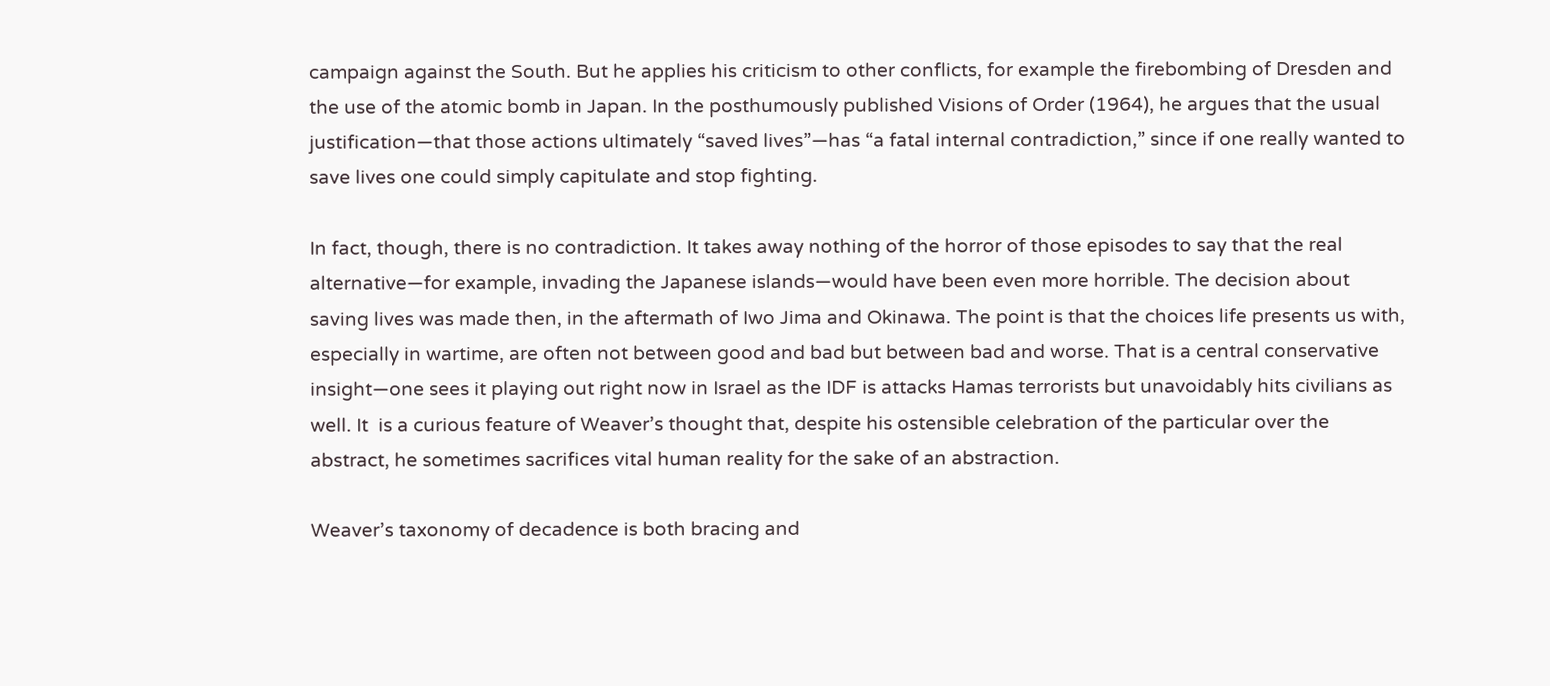campaign against the South. But he applies his criticism to other conflicts, for example the firebombing of Dresden and the use of the atomic bomb in Japan. In the posthumously published Visions of Order (1964), he argues that the usual justification—that those actions ultimately “saved lives”—has “a fatal internal contradiction,” since if one really wanted to save lives one could simply capitulate and stop fighting.

In fact, though, there is no contradiction. It takes away nothing of the horror of those episodes to say that the real alternative—for example, invading the Japanese islands—would have been even more horrible. The decision about saving lives was made then, in the aftermath of Iwo Jima and Okinawa. The point is that the choices life presents us with, especially in wartime, are often not between good and bad but between bad and worse. That is a central conservative insight—one sees it playing out right now in Israel as the IDF is attacks Hamas terrorists but unavoidably hits civilians as well. It  is a curious feature of Weaver’s thought that, despite his ostensible celebration of the particular over the abstract, he sometimes sacrifices vital human reality for the sake of an abstraction.

Weaver’s taxonomy of decadence is both bracing and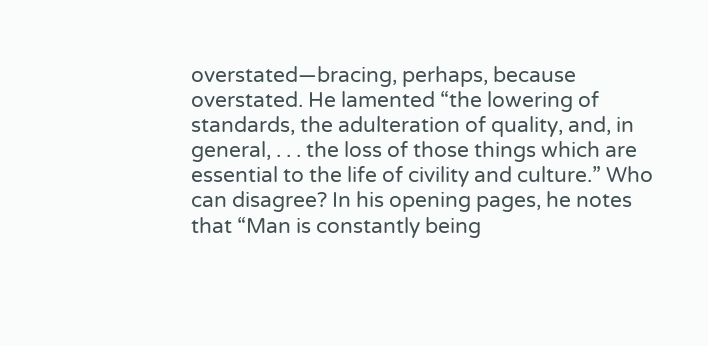overstated—bracing, perhaps, because overstated. He lamented “the lowering of standards, the adulteration of quality, and, in general, . . . the loss of those things which are essential to the life of civility and culture.” Who can disagree? In his opening pages, he notes that “Man is constantly being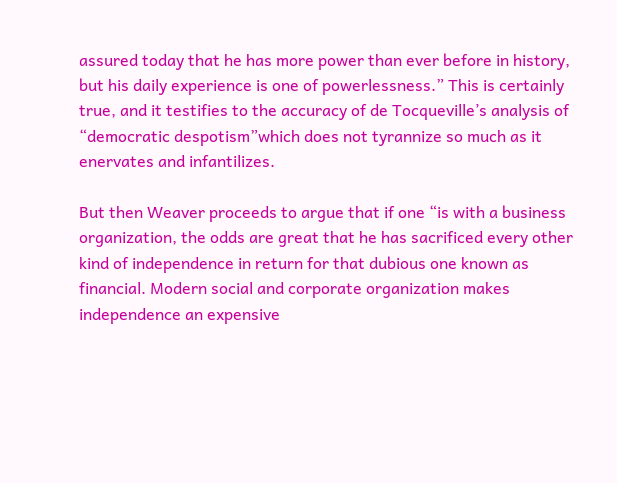assured today that he has more power than ever before in history, but his daily experience is one of powerlessness.” This is certainly true, and it testifies to the accuracy of de Tocqueville’s analysis of “democratic despotism”which does not tyrannize so much as it enervates and infantilizes.

But then Weaver proceeds to argue that if one “is with a business organization, the odds are great that he has sacrificed every other kind of independence in return for that dubious one known as financial. Modern social and corporate organization makes independence an expensive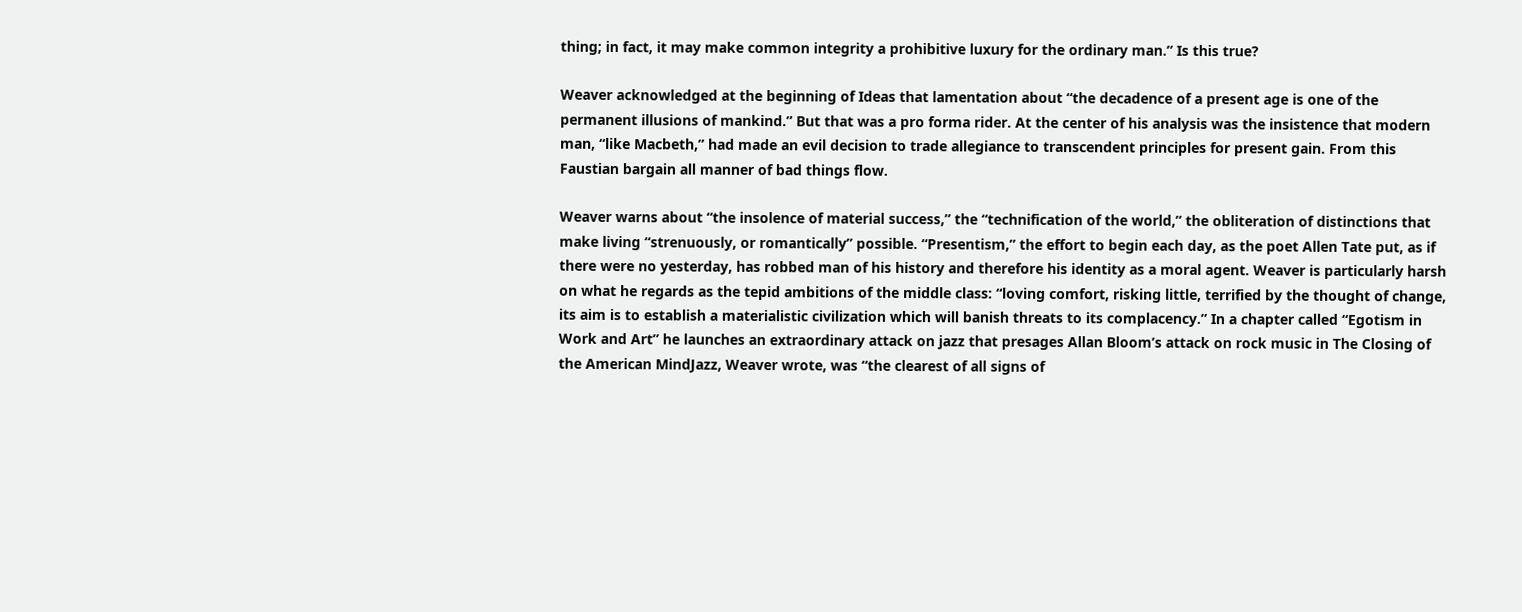thing; in fact, it may make common integrity a prohibitive luxury for the ordinary man.” Is this true?

Weaver acknowledged at the beginning of Ideas that lamentation about “the decadence of a present age is one of the permanent illusions of mankind.” But that was a pro forma rider. At the center of his analysis was the insistence that modern man, “like Macbeth,” had made an evil decision to trade allegiance to transcendent principles for present gain. From this Faustian bargain all manner of bad things flow.

Weaver warns about “the insolence of material success,” the “technification of the world,” the obliteration of distinctions that make living “strenuously, or romantically” possible. “Presentism,” the effort to begin each day, as the poet Allen Tate put, as if there were no yesterday, has robbed man of his history and therefore his identity as a moral agent. Weaver is particularly harsh on what he regards as the tepid ambitions of the middle class: “loving comfort, risking little, terrified by the thought of change, its aim is to establish a materialistic civilization which will banish threats to its complacency.” In a chapter called “Egotism in Work and Art” he launches an extraordinary attack on jazz that presages Allan Bloom’s attack on rock music in The Closing of the American MindJazz, Weaver wrote, was “the clearest of all signs of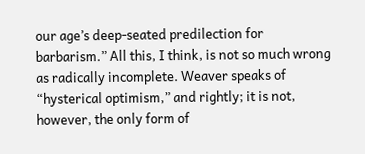our age’s deep-seated predilection for barbarism.” All this, I think, is not so much wrong as radically incomplete. Weaver speaks of “hysterical optimism,” and rightly; it is not, however, the only form of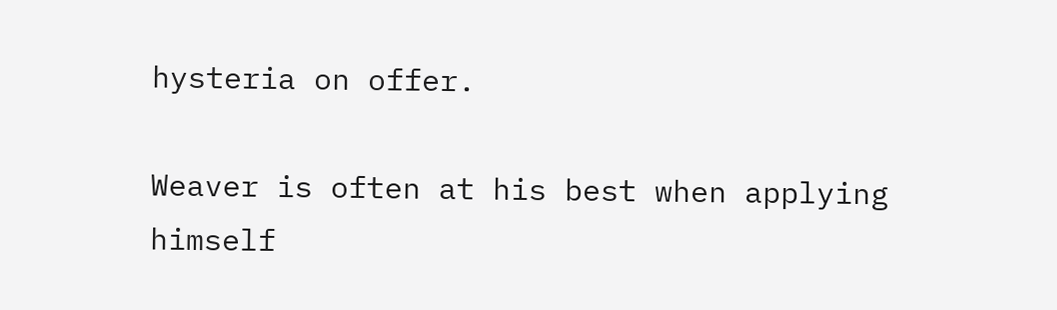hysteria on offer.

Weaver is often at his best when applying himself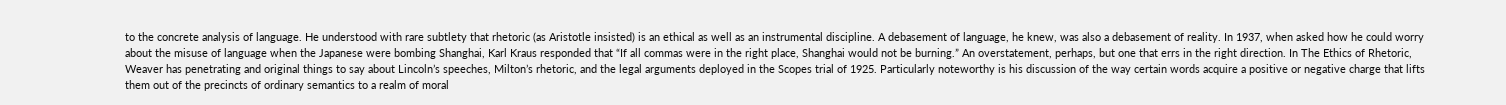to the concrete analysis of language. He understood with rare subtlety that rhetoric (as Aristotle insisted) is an ethical as well as an instrumental discipline. A debasement of language, he knew, was also a debasement of reality. In 1937, when asked how he could worry about the misuse of language when the Japanese were bombing Shanghai, Karl Kraus responded that “If all commas were in the right place, Shanghai would not be burning.” An overstatement, perhaps, but one that errs in the right direction. In The Ethics of Rhetoric, Weaver has penetrating and original things to say about Lincoln’s speeches, Milton’s rhetoric, and the legal arguments deployed in the Scopes trial of 1925. Particularly noteworthy is his discussion of the way certain words acquire a positive or negative charge that lifts them out of the precincts of ordinary semantics to a realm of moral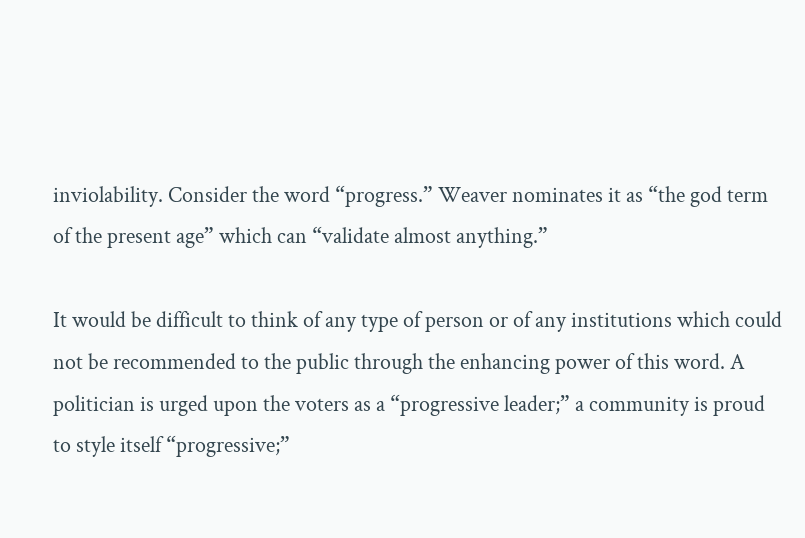inviolability. Consider the word “progress.” Weaver nominates it as “the god term of the present age” which can “validate almost anything.”

It would be difficult to think of any type of person or of any institutions which could not be recommended to the public through the enhancing power of this word. A politician is urged upon the voters as a “progressive leader;” a community is proud to style itself “progressive;”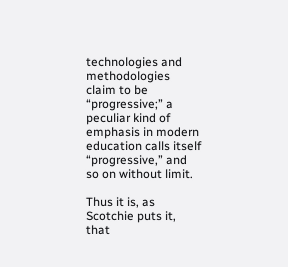technologies and methodologies claim to be “progressive;” a peculiar kind of emphasis in modern education calls itself “progressive,” and so on without limit.

Thus it is, as Scotchie puts it, that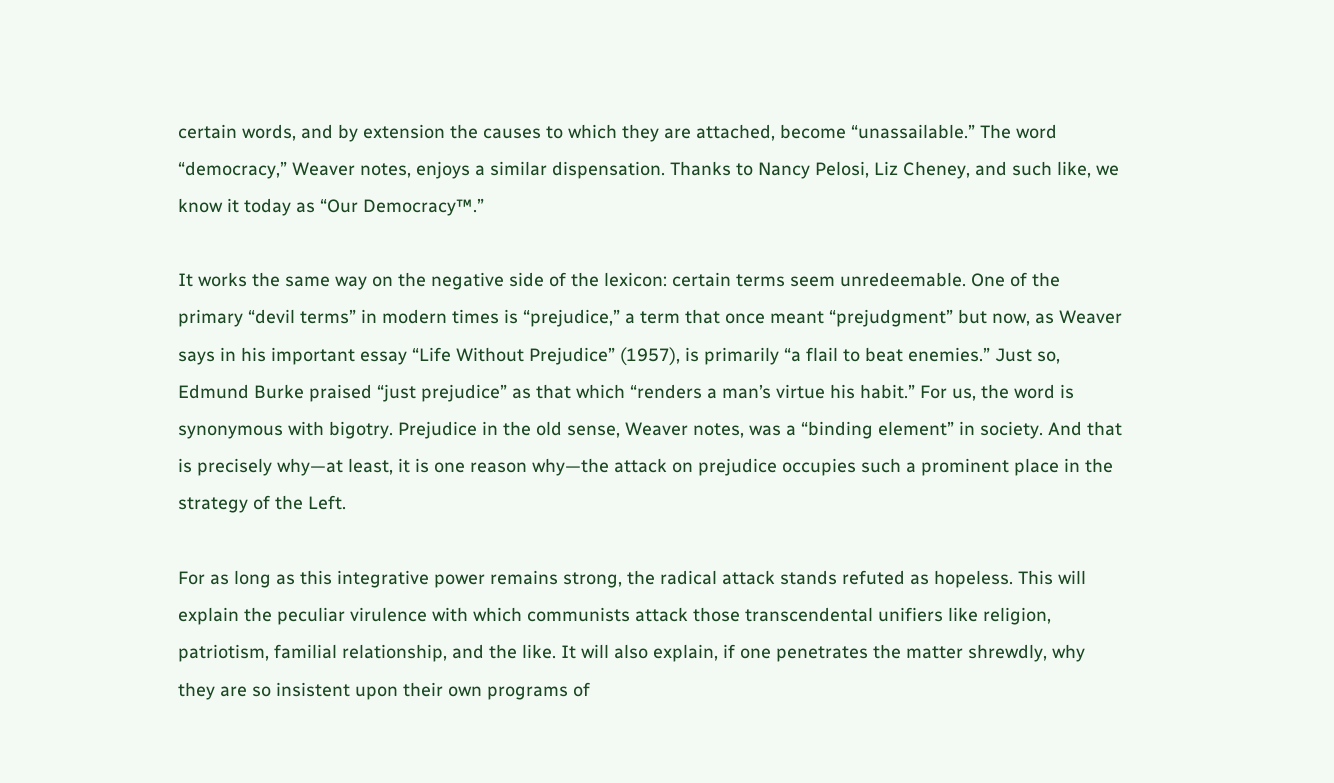certain words, and by extension the causes to which they are attached, become “unassailable.” The word “democracy,” Weaver notes, enjoys a similar dispensation. Thanks to Nancy Pelosi, Liz Cheney, and such like, we know it today as “Our Democracy™.”

It works the same way on the negative side of the lexicon: certain terms seem unredeemable. One of the primary “devil terms” in modern times is “prejudice,” a term that once meant “prejudgment” but now, as Weaver says in his important essay “Life Without Prejudice” (1957), is primarily “a flail to beat enemies.” Just so, Edmund Burke praised “just prejudice” as that which “renders a man’s virtue his habit.” For us, the word is synonymous with bigotry. Prejudice in the old sense, Weaver notes, was a “binding element” in society. And that is precisely why—at least, it is one reason why—the attack on prejudice occupies such a prominent place in the strategy of the Left.

For as long as this integrative power remains strong, the radical attack stands refuted as hopeless. This will explain the peculiar virulence with which communists attack those transcendental unifiers like religion, patriotism, familial relationship, and the like. It will also explain, if one penetrates the matter shrewdly, why they are so insistent upon their own programs of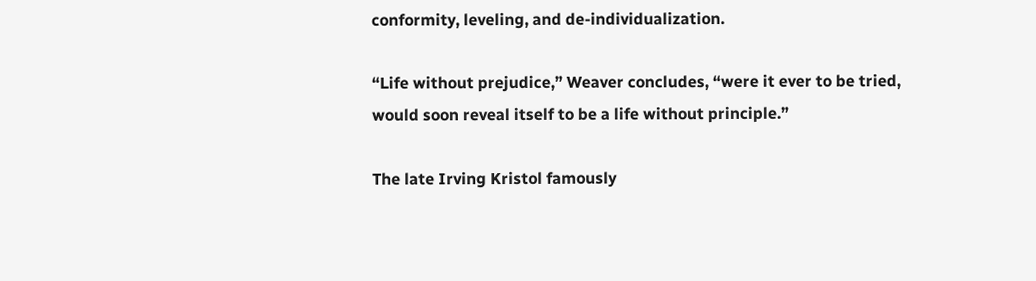conformity, leveling, and de-individualization.

“Life without prejudice,” Weaver concludes, “were it ever to be tried, would soon reveal itself to be a life without principle.”

The late Irving Kristol famously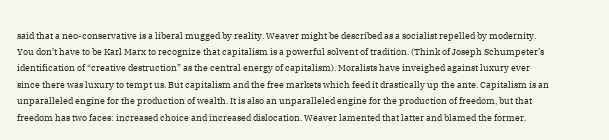said that a neo-conservative is a liberal mugged by reality. Weaver might be described as a socialist repelled by modernity. You don’t have to be Karl Marx to recognize that capitalism is a powerful solvent of tradition. (Think of Joseph Schumpeter’s identification of “creative destruction” as the central energy of capitalism). Moralists have inveighed against luxury ever since there was luxury to tempt us. But capitalism and the free markets which feed it drastically up the ante. Capitalism is an unparalleled engine for the production of wealth. It is also an unparalleled engine for the production of freedom, but that freedom has two faces: increased choice and increased dislocation. Weaver lamented that latter and blamed the former.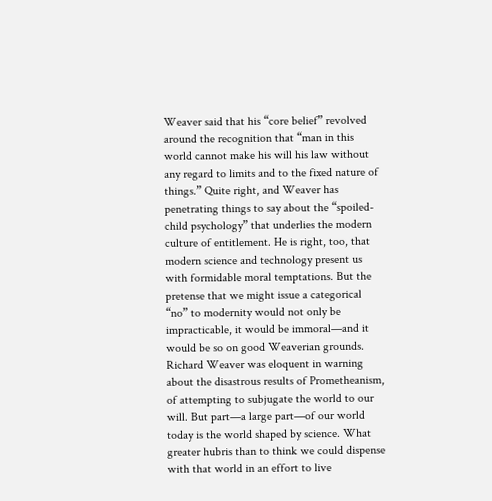Weaver said that his “core belief” revolved around the recognition that “man in this world cannot make his will his law without any regard to limits and to the fixed nature of things.” Quite right, and Weaver has penetrating things to say about the “spoiled-child psychology” that underlies the modern culture of entitlement. He is right, too, that modern science and technology present us with formidable moral temptations. But the pretense that we might issue a categorical “no” to modernity would not only be impracticable, it would be immoral—and it would be so on good Weaverian grounds. Richard Weaver was eloquent in warning about the disastrous results of Prometheanism, of attempting to subjugate the world to our will. But part—a large part—of our world today is the world shaped by science. What greater hubris than to think we could dispense with that world in an effort to live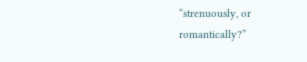“strenuously, or romantically?”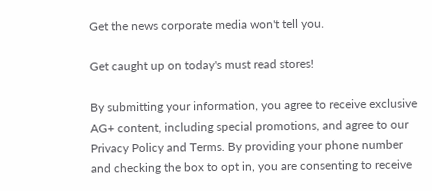Get the news corporate media won't tell you.

Get caught up on today's must read stores!

By submitting your information, you agree to receive exclusive AG+ content, including special promotions, and agree to our Privacy Policy and Terms. By providing your phone number and checking the box to opt in, you are consenting to receive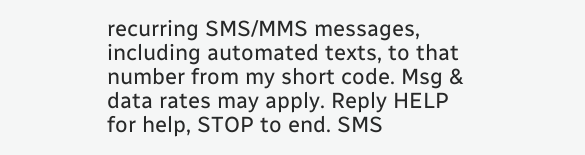recurring SMS/MMS messages, including automated texts, to that number from my short code. Msg & data rates may apply. Reply HELP for help, STOP to end. SMS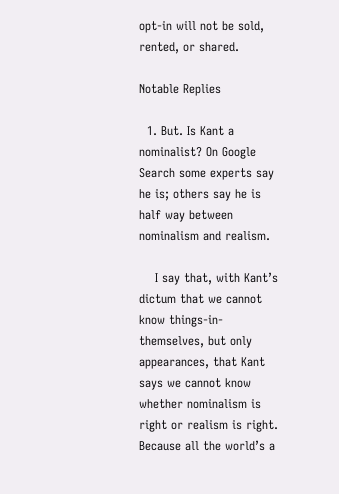opt-in will not be sold, rented, or shared.

Notable Replies

  1. But. Is Kant a nominalist? On Google Search some experts say he is; others say he is half way between nominalism and realism.

    I say that, with Kant’s dictum that we cannot know things-in-themselves, but only appearances, that Kant says we cannot know whether nominalism is right or realism is right. Because all the world’s a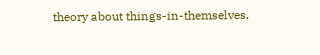theory about things-in-themselves.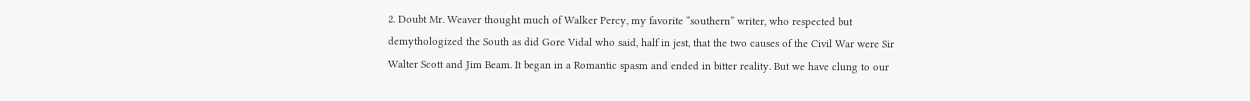2. Doubt Mr. Weaver thought much of Walker Percy, my favorite “southern” writer, who respected but demythologized the South as did Gore Vidal who said, half in jest, that the two causes of the Civil War were Sir Walter Scott and Jim Beam. It began in a Romantic spasm and ended in bitter reality. But we have clung to our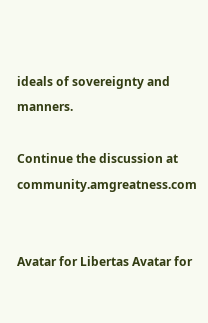ideals of sovereignty and manners.

Continue the discussion at community.amgreatness.com


Avatar for Libertas Avatar for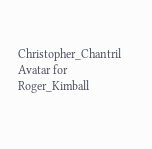Christopher_Chantril Avatar for Roger_Kimball